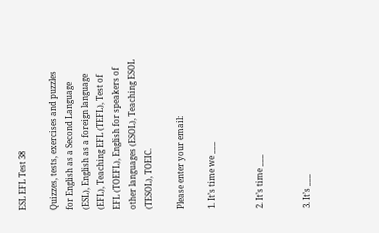ESL EFL Test 38

Quizzes, tests, exercises and puzzles for English as a Second Language (ESL), English as a foreign language (EFL), Teaching EFL (TEFL), Test of EFL (TOEFL), English for speakers of other languages (ESOL), Teaching ESOL (TESOL), TOEIC.

Please enter your email:

1. It’s time we ___


2. It’s time ___


3. It’s ___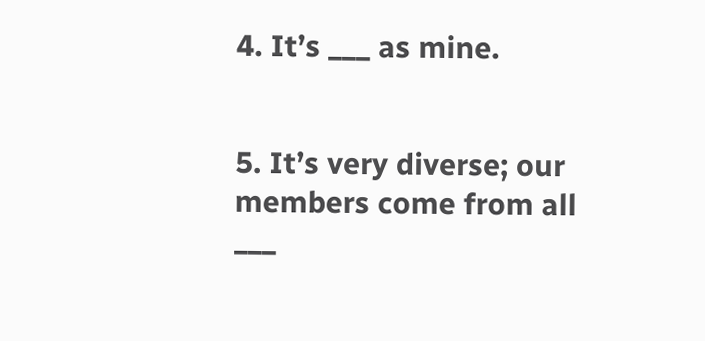4. It’s ___ as mine.


5. It’s very diverse; our members come from all ___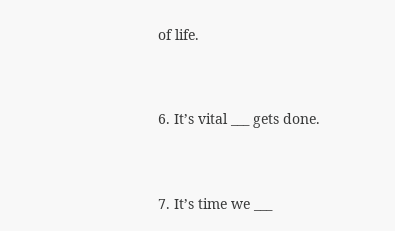of life.


6. It’s vital ___ gets done.


7. It’s time we ___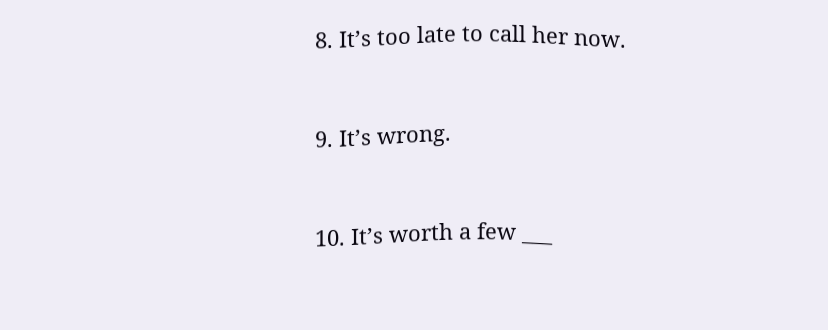8. It’s too late to call her now.


9. It’s wrong.


10. It’s worth a few ___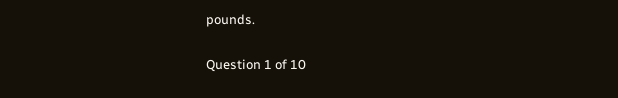pounds.


Question 1 of 10